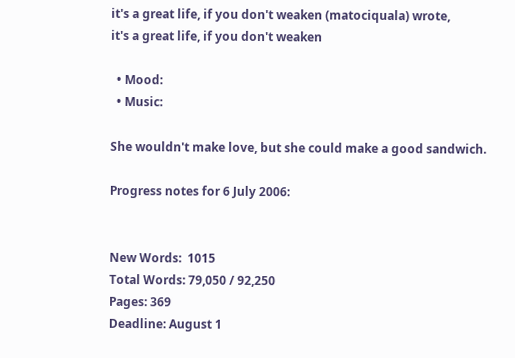it's a great life, if you don't weaken (matociquala) wrote,
it's a great life, if you don't weaken

  • Mood:
  • Music:

She wouldn't make love, but she could make a good sandwich.

Progress notes for 6 July 2006:


New Words:  1015
Total Words: 79,050 / 92,250
Pages: 369
Deadline: August 1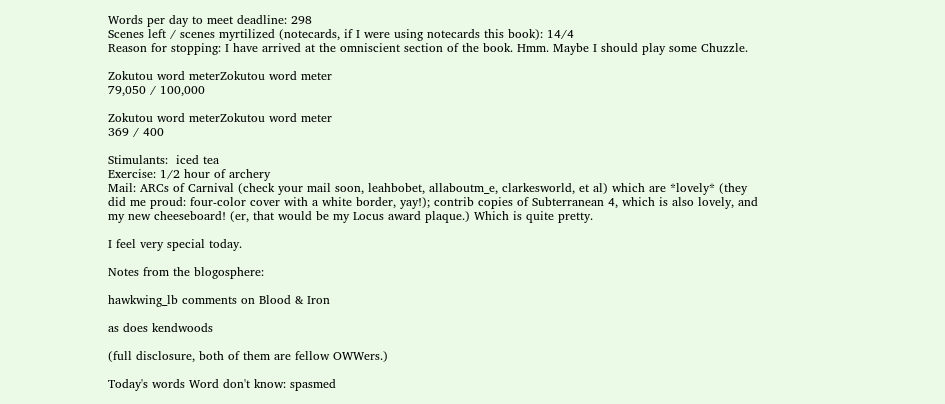Words per day to meet deadline: 298
Scenes left / scenes myrtilized (notecards, if I were using notecards this book): 14/4
Reason for stopping: I have arrived at the omniscient section of the book. Hmm. Maybe I should play some Chuzzle.

Zokutou word meterZokutou word meter
79,050 / 100,000

Zokutou word meterZokutou word meter
369 / 400

Stimulants:  iced tea
Exercise: 1/2 hour of archery
Mail: ARCs of Carnival (check your mail soon, leahbobet, allaboutm_e, clarkesworld, et al) which are *lovely* (they did me proud: four-color cover with a white border, yay!); contrib copies of Subterranean 4, which is also lovely, and my new cheeseboard! (er, that would be my Locus award plaque.) Which is quite pretty.

I feel very special today.

Notes from the blogosphere:

hawkwing_lb comments on Blood & Iron

as does kendwoods

(full disclosure, both of them are fellow OWWers.)

Today's words Word don't know: spasmed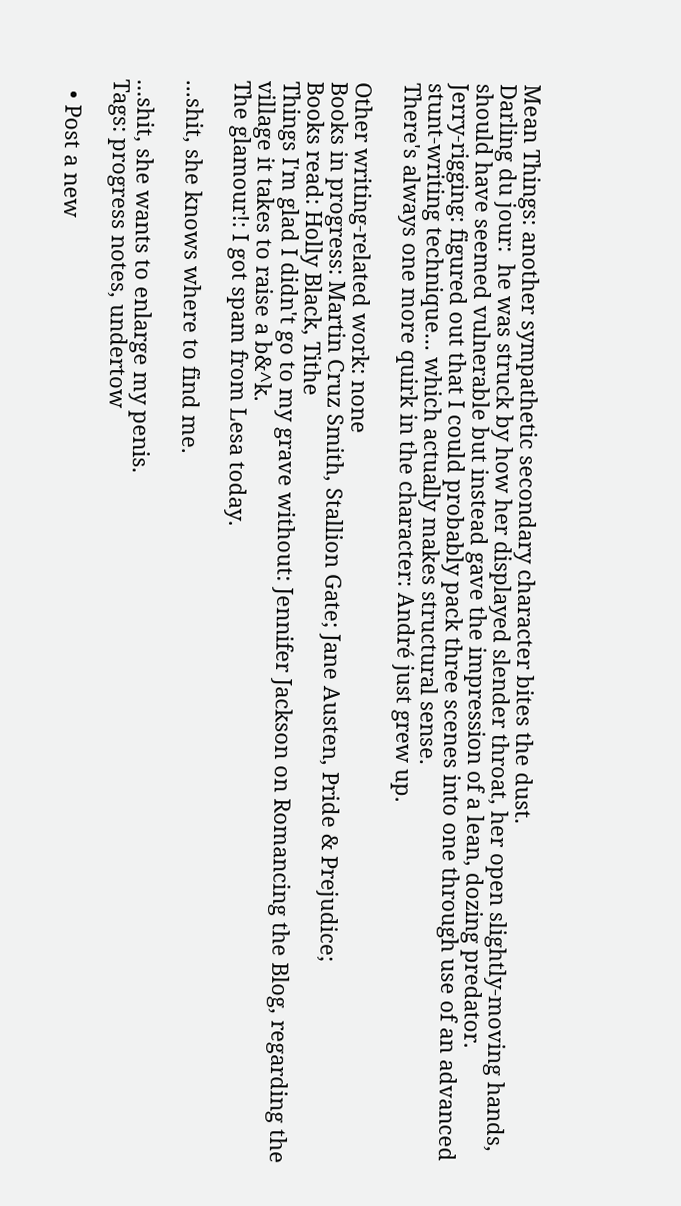Mean Things: another sympathetic secondary character bites the dust.
Darling du jour:  he was struck by how her displayed slender throat, her open slightly-moving hands, should have seemed vulnerable but instead gave the impression of a lean, dozing predator.
Jerry-rigging: figured out that I could probably pack three scenes into one through use of an advanced stunt-writing technique... which actually makes structural sense.
There's always one more quirk in the character: André just grew up.

Other writing-related work: none
Books in progress: Martin Cruz Smith, Stallion Gate; Jane Austen, Pride & Prejudice;
Books read: Holly Black, Tithe
Things I'm glad I didn't go to my grave without: Jennifer Jackson on Romancing the Blog, regarding the village it takes to raise a b&^k.
The glamour!: I got spam from Lesa today.

...shit, she knows where to find me.

...shit, she wants to enlarge my penis.
Tags: progress notes, undertow

  • Post a new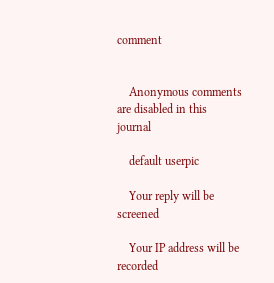comment


    Anonymous comments are disabled in this journal

    default userpic

    Your reply will be screened

    Your IP address will be recorded